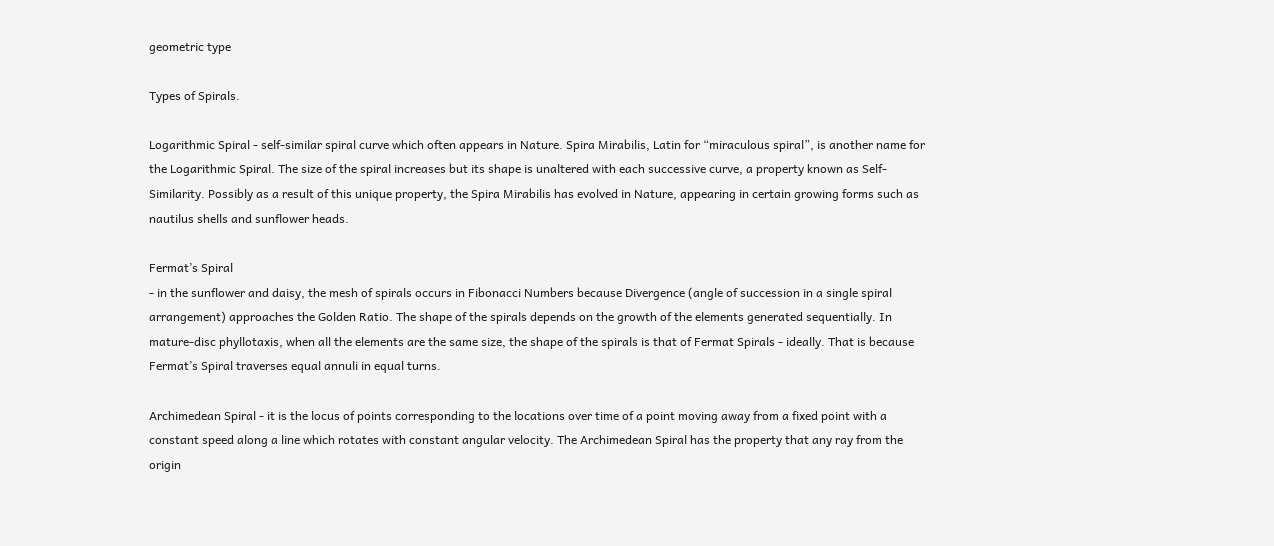geometric type

Types of Spirals.

Logarithmic Spiral - self-similar spiral curve which often appears in Nature. Spira Mirabilis, Latin for “miraculous spiral”, is another name for the Logarithmic Spiral. The size of the spiral increases but its shape is unaltered with each successive curve, a property known as Self-Similarity. Possibly as a result of this unique property, the Spira Mirabilis has evolved in Nature, appearing in certain growing forms such as nautilus shells and sunflower heads.

Fermat’s Spiral
- in the sunflower and daisy, the mesh of spirals occurs in Fibonacci Numbers because Divergence (angle of succession in a single spiral arrangement) approaches the Golden Ratio. The shape of the spirals depends on the growth of the elements generated sequentially. In mature-disc phyllotaxis, when all the elements are the same size, the shape of the spirals is that of Fermat Spirals - ideally. That is because Fermat’s Spiral traverses equal annuli in equal turns.

Archimedean Spiral - it is the locus of points corresponding to the locations over time of a point moving away from a fixed point with a constant speed along a line which rotates with constant angular velocity. The Archimedean Spiral has the property that any ray from the origin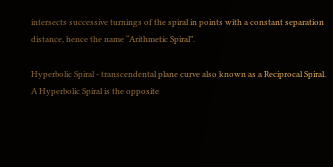intersects successive turnings of the spiral in points with a constant separation distance, hence the name “Arithmetic Spiral”.

Hyperbolic Spiral - transcendental plane curve also known as a Reciprocal Spiral. A Hyperbolic Spiral is the opposite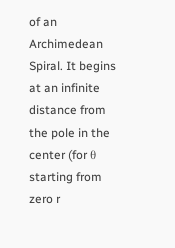of an Archimedean Spiral. It begins at an infinite distance from the pole in the center (for θ starting from zero r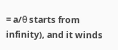= a/θ starts from infinity), and it winds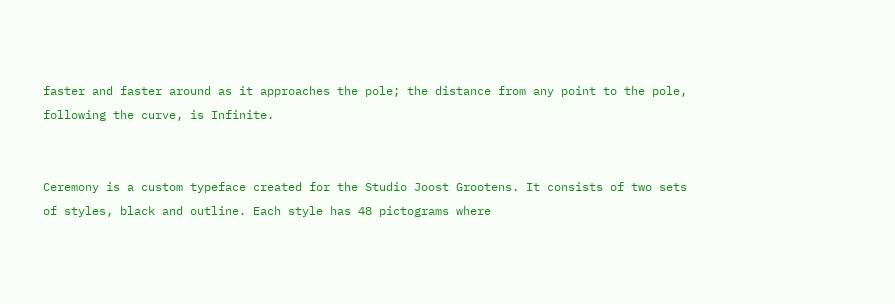faster and faster around as it approaches the pole; the distance from any point to the pole, following the curve, is Infinite.


Ceremony is a custom typeface created for the Studio Joost Grootens. It consists of two sets of styles, black and outline. Each style has 48 pictograms where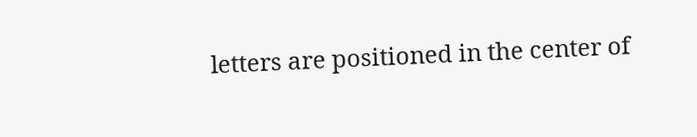letters are positioned in the center of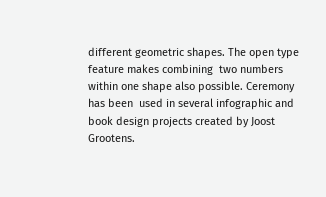different geometric shapes. The open type feature makes combining  two numbers within one shape also possible. Ceremony has been  used in several infographic and book design projects created by Joost Grootens.